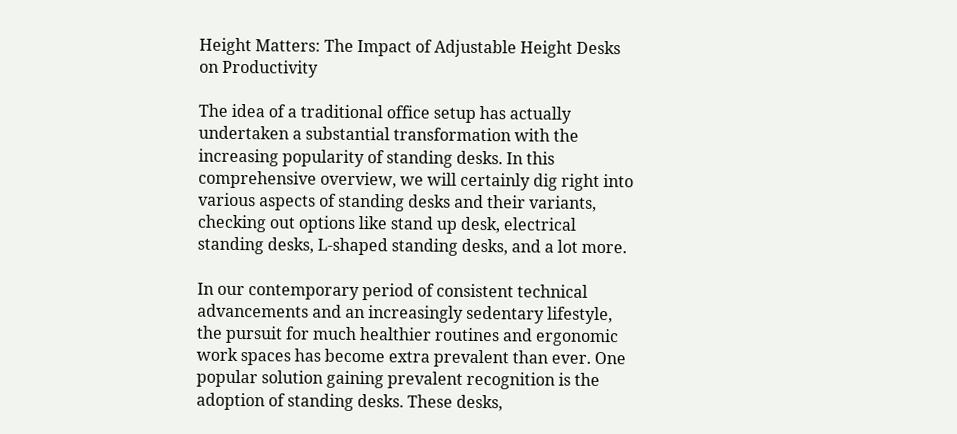Height Matters: The Impact of Adjustable Height Desks on Productivity

The idea of a traditional office setup has actually undertaken a substantial transformation with the increasing popularity of standing desks. In this comprehensive overview, we will certainly dig right into various aspects of standing desks and their variants, checking out options like stand up desk, electrical standing desks, L-shaped standing desks, and a lot more.

In our contemporary period of consistent technical advancements and an increasingly sedentary lifestyle, the pursuit for much healthier routines and ergonomic work spaces has become extra prevalent than ever. One popular solution gaining prevalent recognition is the adoption of standing desks. These desks,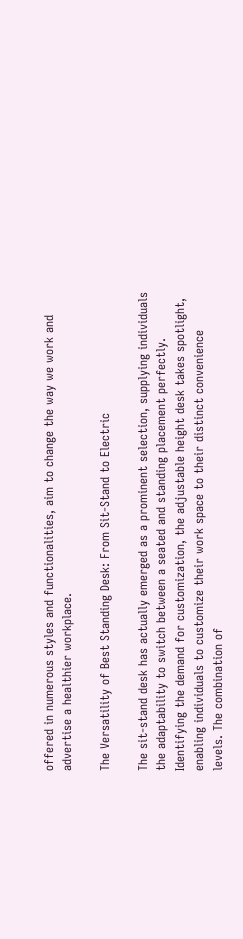offered in numerous styles and functionalities, aim to change the way we work and advertise a healthier workplace.

The Versatility of Best Standing Desk: From Sit-Stand to Electric

The sit-stand desk has actually emerged as a prominent selection, supplying individuals the adaptability to switch between a seated and standing placement perfectly. Identifying the demand for customization, the adjustable height desk takes spotlight, enabling individuals to customize their work space to their distinct convenience levels. The combination of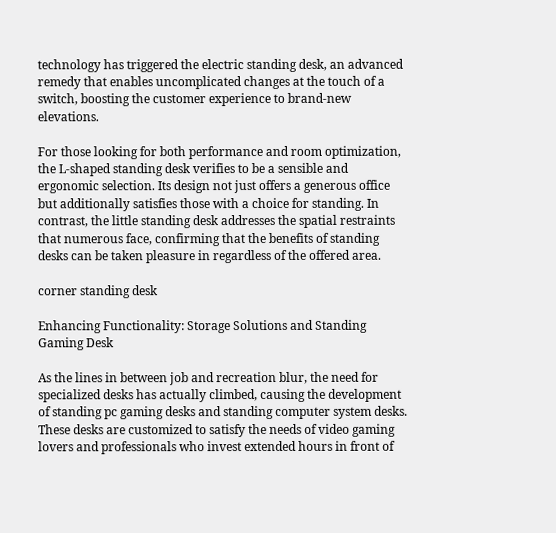technology has triggered the electric standing desk, an advanced remedy that enables uncomplicated changes at the touch of a switch, boosting the customer experience to brand-new elevations.

For those looking for both performance and room optimization, the L-shaped standing desk verifies to be a sensible and ergonomic selection. Its design not just offers a generous office but additionally satisfies those with a choice for standing. In contrast, the little standing desk addresses the spatial restraints that numerous face, confirming that the benefits of standing desks can be taken pleasure in regardless of the offered area.

corner standing desk

Enhancing Functionality: Storage Solutions and Standing Gaming Desk

As the lines in between job and recreation blur, the need for specialized desks has actually climbed, causing the development of standing pc gaming desks and standing computer system desks. These desks are customized to satisfy the needs of video gaming lovers and professionals who invest extended hours in front of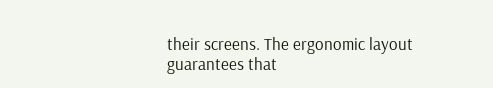their screens. The ergonomic layout guarantees that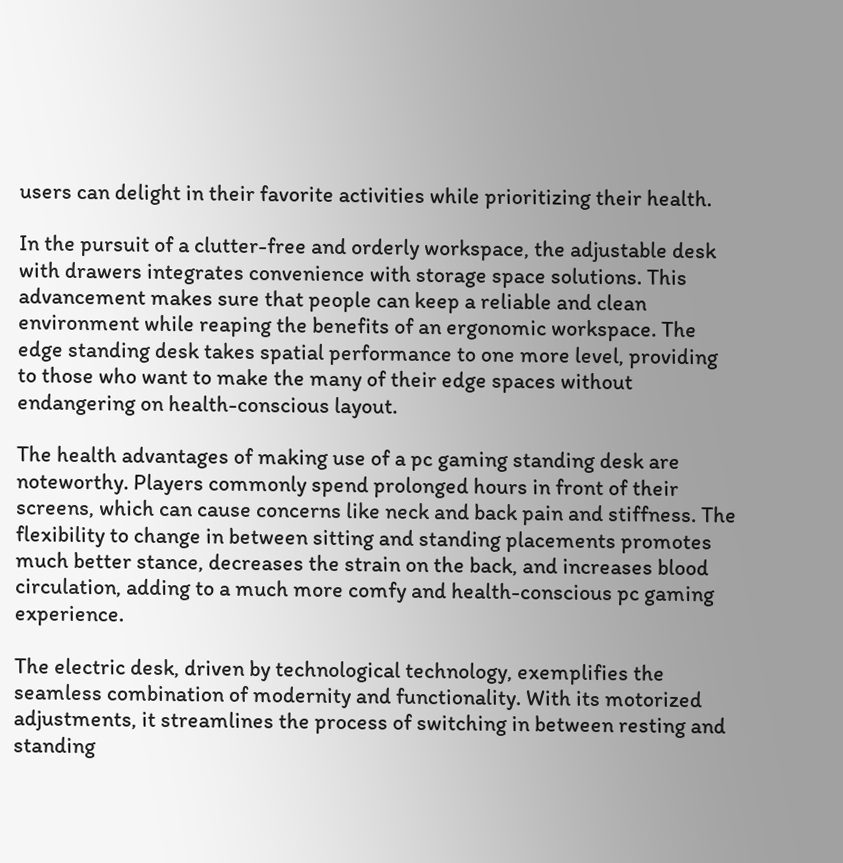users can delight in their favorite activities while prioritizing their health.

In the pursuit of a clutter-free and orderly workspace, the adjustable desk with drawers integrates convenience with storage space solutions. This advancement makes sure that people can keep a reliable and clean environment while reaping the benefits of an ergonomic workspace. The edge standing desk takes spatial performance to one more level, providing to those who want to make the many of their edge spaces without endangering on health-conscious layout.

The health advantages of making use of a pc gaming standing desk are noteworthy. Players commonly spend prolonged hours in front of their screens, which can cause concerns like neck and back pain and stiffness. The flexibility to change in between sitting and standing placements promotes much better stance, decreases the strain on the back, and increases blood circulation, adding to a much more comfy and health-conscious pc gaming experience.

The electric desk, driven by technological technology, exemplifies the seamless combination of modernity and functionality. With its motorized adjustments, it streamlines the process of switching in between resting and standing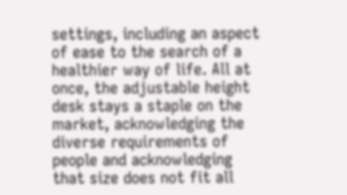settings, including an aspect of ease to the search of a healthier way of life. All at once, the adjustable height desk stays a staple on the market, acknowledging the diverse requirements of people and acknowledging that size does not fit all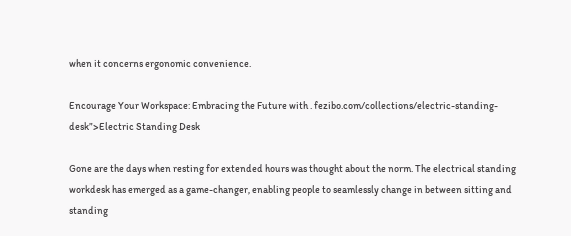when it concerns ergonomic convenience.

Encourage Your Workspace: Embracing the Future with . fezibo.com/collections/electric-standing-desk”>Electric Standing Desk

Gone are the days when resting for extended hours was thought about the norm. The electrical standing workdesk has emerged as a game-changer, enabling people to seamlessly change in between sitting and standing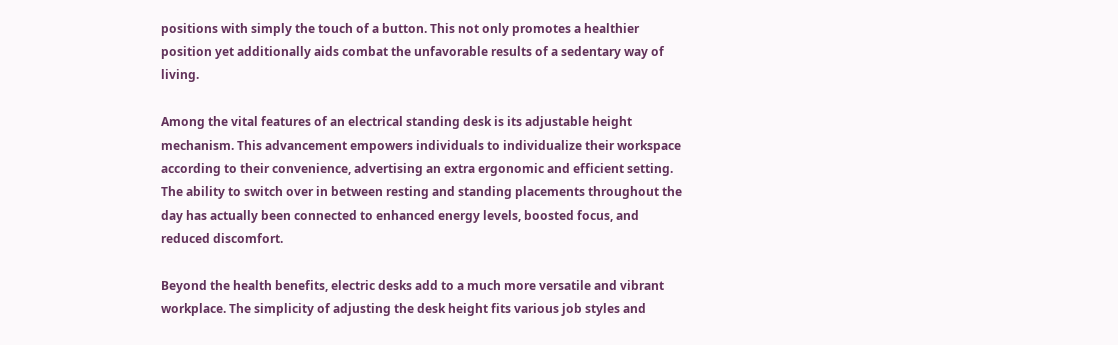positions with simply the touch of a button. This not only promotes a healthier position yet additionally aids combat the unfavorable results of a sedentary way of living.

Among the vital features of an electrical standing desk is its adjustable height mechanism. This advancement empowers individuals to individualize their workspace according to their convenience, advertising an extra ergonomic and efficient setting. The ability to switch over in between resting and standing placements throughout the day has actually been connected to enhanced energy levels, boosted focus, and reduced discomfort.

Beyond the health benefits, electric desks add to a much more versatile and vibrant workplace. The simplicity of adjusting the desk height fits various job styles and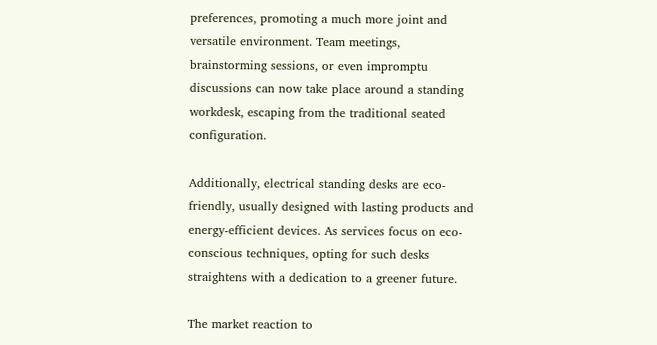preferences, promoting a much more joint and versatile environment. Team meetings, brainstorming sessions, or even impromptu discussions can now take place around a standing workdesk, escaping from the traditional seated configuration.

Additionally, electrical standing desks are eco-friendly, usually designed with lasting products and energy-efficient devices. As services focus on eco-conscious techniques, opting for such desks straightens with a dedication to a greener future.

The market reaction to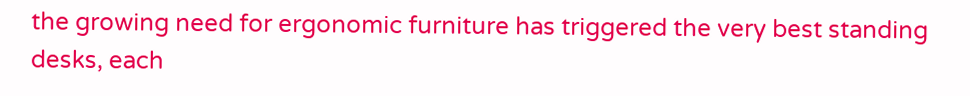the growing need for ergonomic furniture has triggered the very best standing desks, each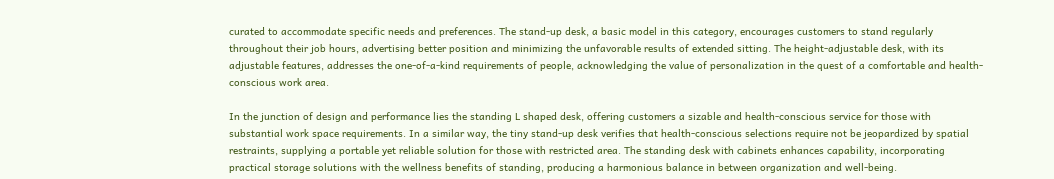curated to accommodate specific needs and preferences. The stand-up desk, a basic model in this category, encourages customers to stand regularly throughout their job hours, advertising better position and minimizing the unfavorable results of extended sitting. The height-adjustable desk, with its adjustable features, addresses the one-of-a-kind requirements of people, acknowledging the value of personalization in the quest of a comfortable and health-conscious work area.

In the junction of design and performance lies the standing L shaped desk, offering customers a sizable and health-conscious service for those with substantial work space requirements. In a similar way, the tiny stand-up desk verifies that health-conscious selections require not be jeopardized by spatial restraints, supplying a portable yet reliable solution for those with restricted area. The standing desk with cabinets enhances capability, incorporating practical storage solutions with the wellness benefits of standing, producing a harmonious balance in between organization and well-being.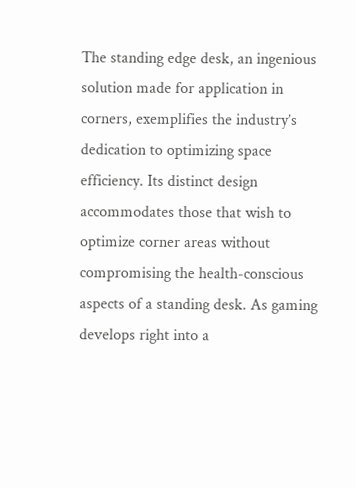The standing edge desk, an ingenious solution made for application in corners, exemplifies the industry’s dedication to optimizing space efficiency. Its distinct design accommodates those that wish to optimize corner areas without compromising the health-conscious aspects of a standing desk. As gaming develops right into a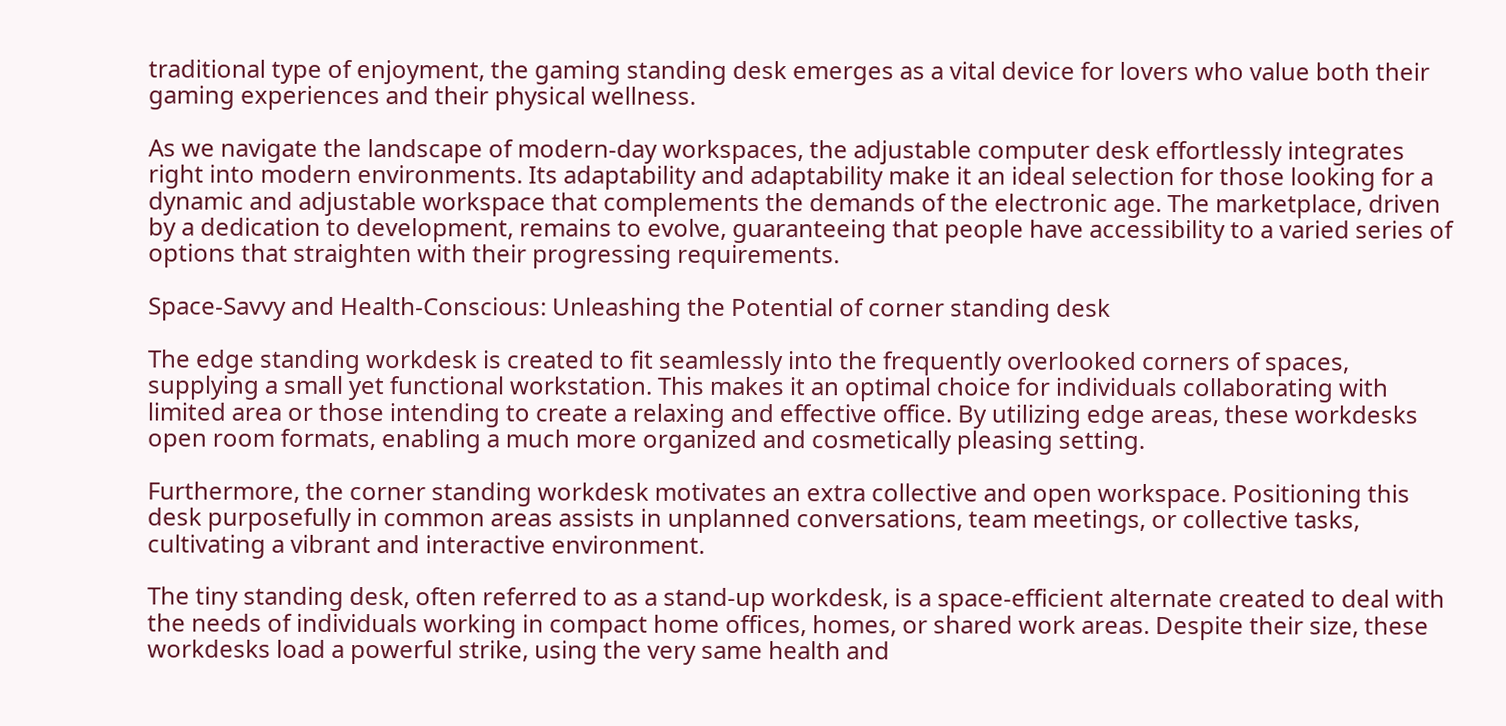traditional type of enjoyment, the gaming standing desk emerges as a vital device for lovers who value both their gaming experiences and their physical wellness.

As we navigate the landscape of modern-day workspaces, the adjustable computer desk effortlessly integrates right into modern environments. Its adaptability and adaptability make it an ideal selection for those looking for a dynamic and adjustable workspace that complements the demands of the electronic age. The marketplace, driven by a dedication to development, remains to evolve, guaranteeing that people have accessibility to a varied series of options that straighten with their progressing requirements.

Space-Savvy and Health-Conscious: Unleashing the Potential of corner standing desk

The edge standing workdesk is created to fit seamlessly into the frequently overlooked corners of spaces, supplying a small yet functional workstation. This makes it an optimal choice for individuals collaborating with limited area or those intending to create a relaxing and effective office. By utilizing edge areas, these workdesks open room formats, enabling a much more organized and cosmetically pleasing setting.

Furthermore, the corner standing workdesk motivates an extra collective and open workspace. Positioning this desk purposefully in common areas assists in unplanned conversations, team meetings, or collective tasks, cultivating a vibrant and interactive environment.

The tiny standing desk, often referred to as a stand-up workdesk, is a space-efficient alternate created to deal with the needs of individuals working in compact home offices, homes, or shared work areas. Despite their size, these workdesks load a powerful strike, using the very same health and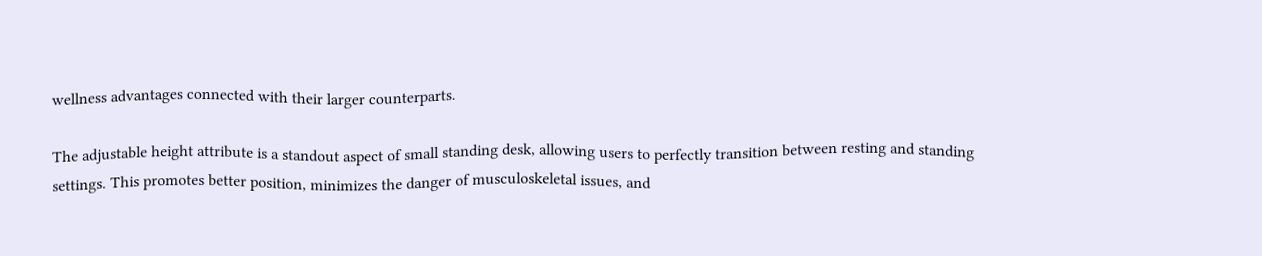wellness advantages connected with their larger counterparts.

The adjustable height attribute is a standout aspect of small standing desk, allowing users to perfectly transition between resting and standing settings. This promotes better position, minimizes the danger of musculoskeletal issues, and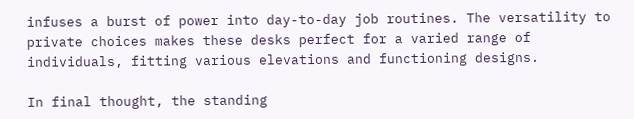infuses a burst of power into day-to-day job routines. The versatility to private choices makes these desks perfect for a varied range of individuals, fitting various elevations and functioning designs.

In final thought, the standing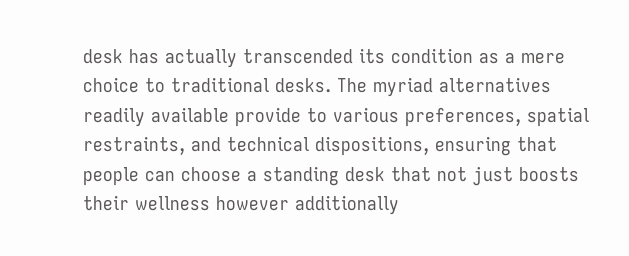desk has actually transcended its condition as a mere choice to traditional desks. The myriad alternatives readily available provide to various preferences, spatial restraints, and technical dispositions, ensuring that people can choose a standing desk that not just boosts their wellness however additionally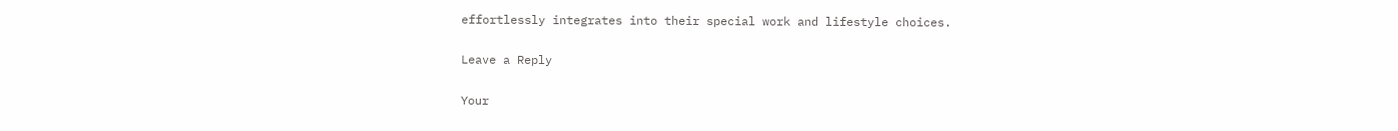effortlessly integrates into their special work and lifestyle choices.

Leave a Reply

Your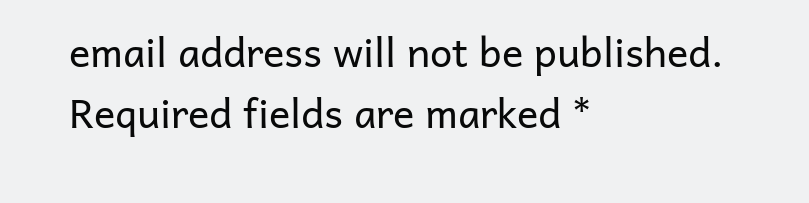email address will not be published. Required fields are marked *